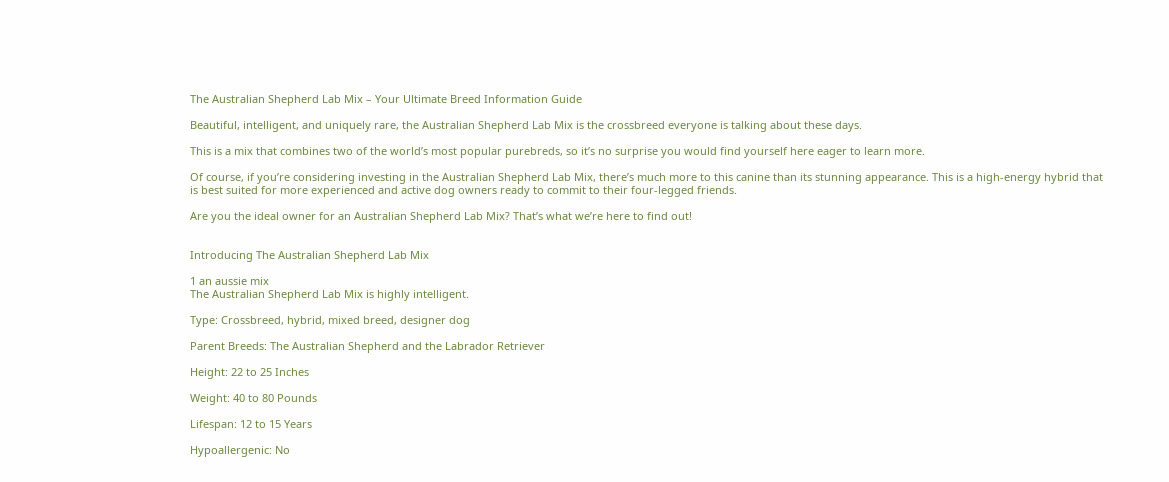The Australian Shepherd Lab Mix – Your Ultimate Breed Information Guide

Beautiful, intelligent, and uniquely rare, the Australian Shepherd Lab Mix is the crossbreed everyone is talking about these days.

This is a mix that combines two of the world’s most popular purebreds, so it’s no surprise you would find yourself here eager to learn more.

Of course, if you’re considering investing in the Australian Shepherd Lab Mix, there’s much more to this canine than its stunning appearance. This is a high-energy hybrid that is best suited for more experienced and active dog owners ready to commit to their four-legged friends.

Are you the ideal owner for an Australian Shepherd Lab Mix? That’s what we’re here to find out!


Introducing The Australian Shepherd Lab Mix

1 an aussie mix
The Australian Shepherd Lab Mix is highly intelligent.

Type: Crossbreed, hybrid, mixed breed, designer dog

Parent Breeds: The Australian Shepherd and the Labrador Retriever

Height: 22 to 25 Inches

Weight: 40 to 80 Pounds

Lifespan: 12 to 15 Years

Hypoallergenic: No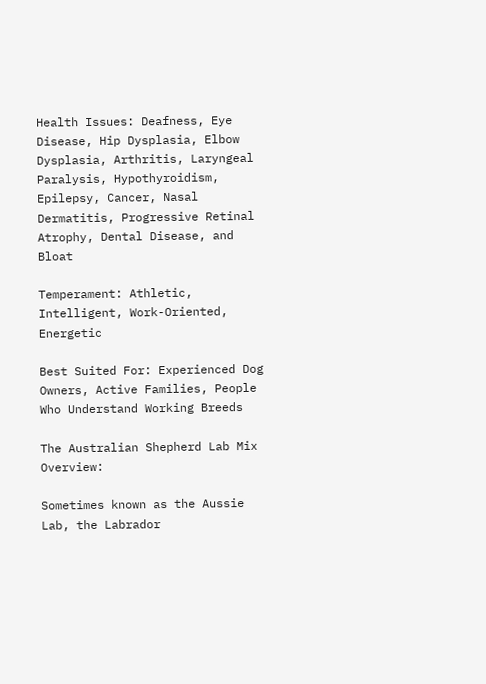Health Issues: Deafness, Eye Disease, Hip Dysplasia, Elbow Dysplasia, Arthritis, Laryngeal Paralysis, Hypothyroidism, Epilepsy, Cancer, Nasal Dermatitis, Progressive Retinal Atrophy, Dental Disease, and Bloat

Temperament: Athletic, Intelligent, Work-Oriented, Energetic

Best Suited For: Experienced Dog Owners, Active Families, People Who Understand Working Breeds

The Australian Shepherd Lab Mix Overview:

Sometimes known as the Aussie Lab, the Labrador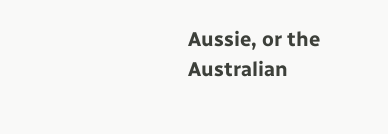Aussie, or the Australian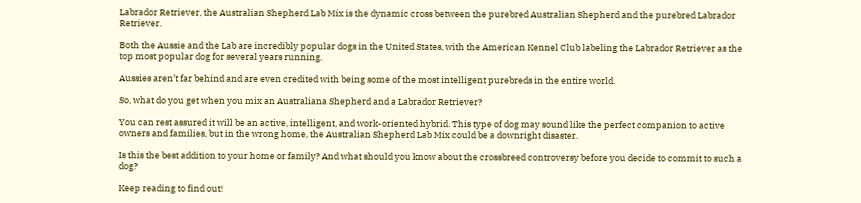Labrador Retriever, the Australian Shepherd Lab Mix is the dynamic cross between the purebred Australian Shepherd and the purebred Labrador Retriever.

Both the Aussie and the Lab are incredibly popular dogs in the United States, with the American Kennel Club labeling the Labrador Retriever as the top most popular dog for several years running.

Aussies aren’t far behind and are even credited with being some of the most intelligent purebreds in the entire world.

So, what do you get when you mix an Australiana Shepherd and a Labrador Retriever?

You can rest assured it will be an active, intelligent, and work-oriented hybrid. This type of dog may sound like the perfect companion to active owners and families, but in the wrong home, the Australian Shepherd Lab Mix could be a downright disaster.

Is this the best addition to your home or family? And what should you know about the crossbreed controversy before you decide to commit to such a dog?

Keep reading to find out!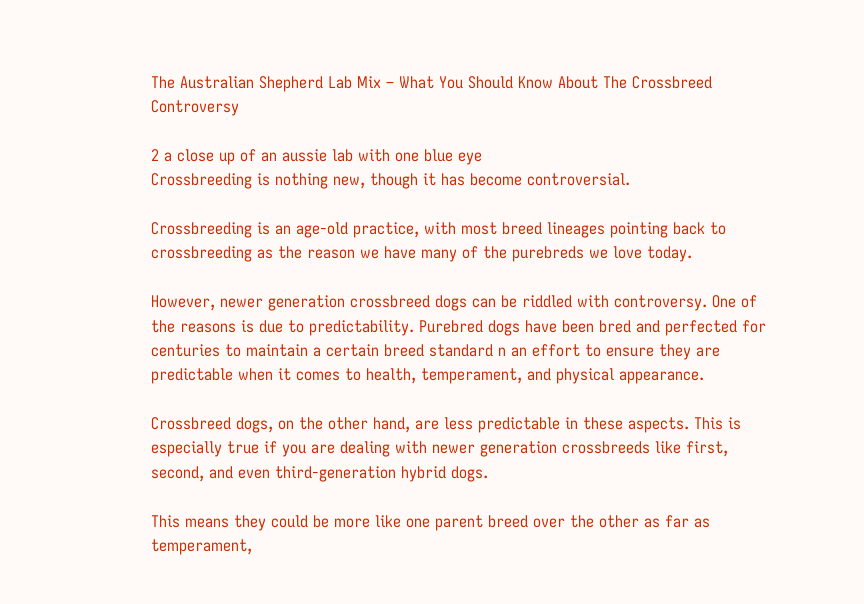The Australian Shepherd Lab Mix – What You Should Know About The Crossbreed Controversy

2 a close up of an aussie lab with one blue eye
Crossbreeding is nothing new, though it has become controversial.

Crossbreeding is an age-old practice, with most breed lineages pointing back to crossbreeding as the reason we have many of the purebreds we love today.

However, newer generation crossbreed dogs can be riddled with controversy. One of the reasons is due to predictability. Purebred dogs have been bred and perfected for centuries to maintain a certain breed standard n an effort to ensure they are predictable when it comes to health, temperament, and physical appearance.

Crossbreed dogs, on the other hand, are less predictable in these aspects. This is especially true if you are dealing with newer generation crossbreeds like first, second, and even third-generation hybrid dogs.

This means they could be more like one parent breed over the other as far as temperament,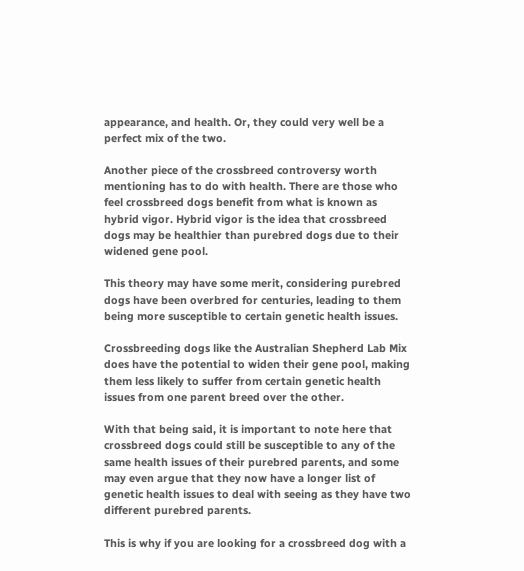appearance, and health. Or, they could very well be a perfect mix of the two.

Another piece of the crossbreed controversy worth mentioning has to do with health. There are those who feel crossbreed dogs benefit from what is known as hybrid vigor. Hybrid vigor is the idea that crossbreed dogs may be healthier than purebred dogs due to their widened gene pool.

This theory may have some merit, considering purebred dogs have been overbred for centuries, leading to them being more susceptible to certain genetic health issues.

Crossbreeding dogs like the Australian Shepherd Lab Mix does have the potential to widen their gene pool, making them less likely to suffer from certain genetic health issues from one parent breed over the other.

With that being said, it is important to note here that crossbreed dogs could still be susceptible to any of the same health issues of their purebred parents, and some may even argue that they now have a longer list of genetic health issues to deal with seeing as they have two different purebred parents.

This is why if you are looking for a crossbreed dog with a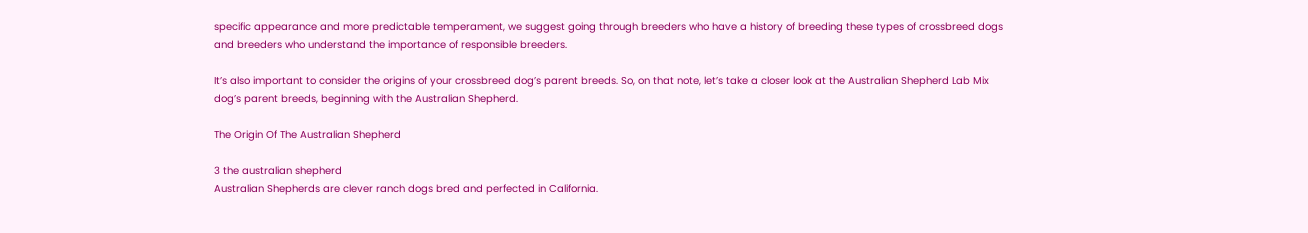specific appearance and more predictable temperament, we suggest going through breeders who have a history of breeding these types of crossbreed dogs and breeders who understand the importance of responsible breeders.

It’s also important to consider the origins of your crossbreed dog’s parent breeds. So, on that note, let’s take a closer look at the Australian Shepherd Lab Mix dog’s parent breeds, beginning with the Australian Shepherd.

The Origin Of The Australian Shepherd

3 the australian shepherd
Australian Shepherds are clever ranch dogs bred and perfected in California.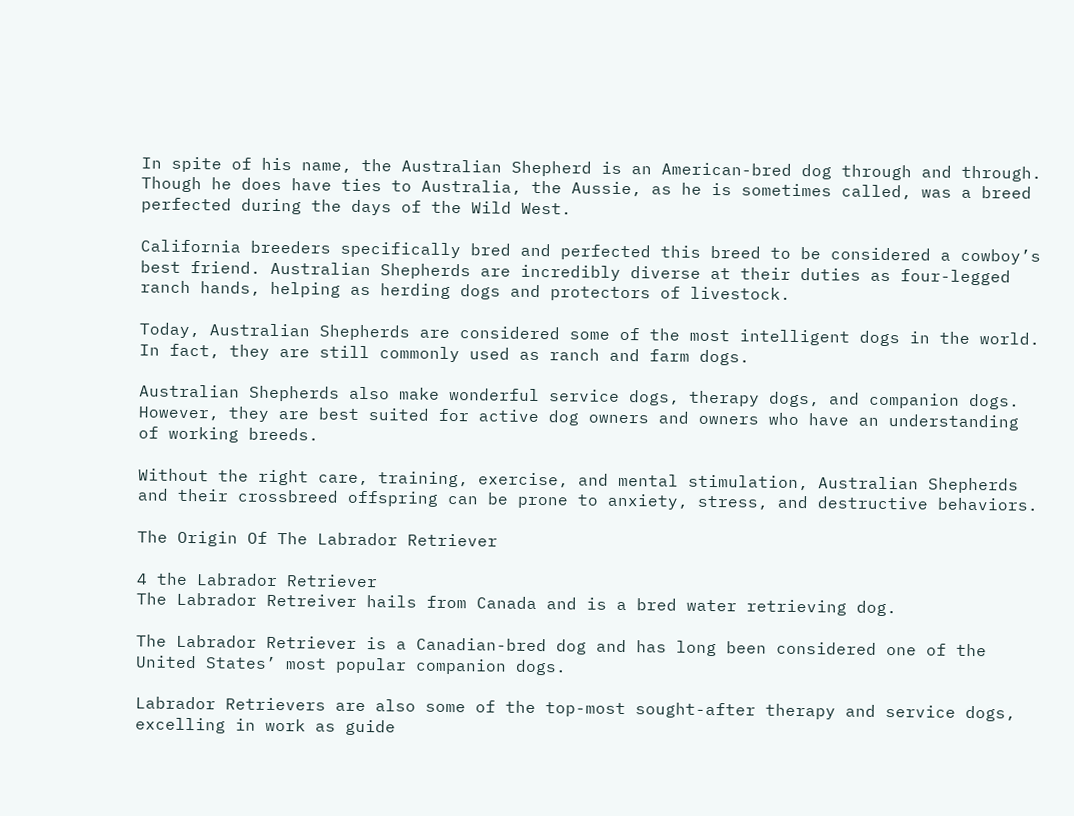In spite of his name, the Australian Shepherd is an American-bred dog through and through. Though he does have ties to Australia, the Aussie, as he is sometimes called, was a breed perfected during the days of the Wild West.

California breeders specifically bred and perfected this breed to be considered a cowboy’s best friend. Australian Shepherds are incredibly diverse at their duties as four-legged ranch hands, helping as herding dogs and protectors of livestock.

Today, Australian Shepherds are considered some of the most intelligent dogs in the world. In fact, they are still commonly used as ranch and farm dogs.

Australian Shepherds also make wonderful service dogs, therapy dogs, and companion dogs. However, they are best suited for active dog owners and owners who have an understanding of working breeds.

Without the right care, training, exercise, and mental stimulation, Australian Shepherds and their crossbreed offspring can be prone to anxiety, stress, and destructive behaviors.

The Origin Of The Labrador Retriever

4 the Labrador Retriever
The Labrador Retreiver hails from Canada and is a bred water retrieving dog.

The Labrador Retriever is a Canadian-bred dog and has long been considered one of the United States’ most popular companion dogs.

Labrador Retrievers are also some of the top-most sought-after therapy and service dogs, excelling in work as guide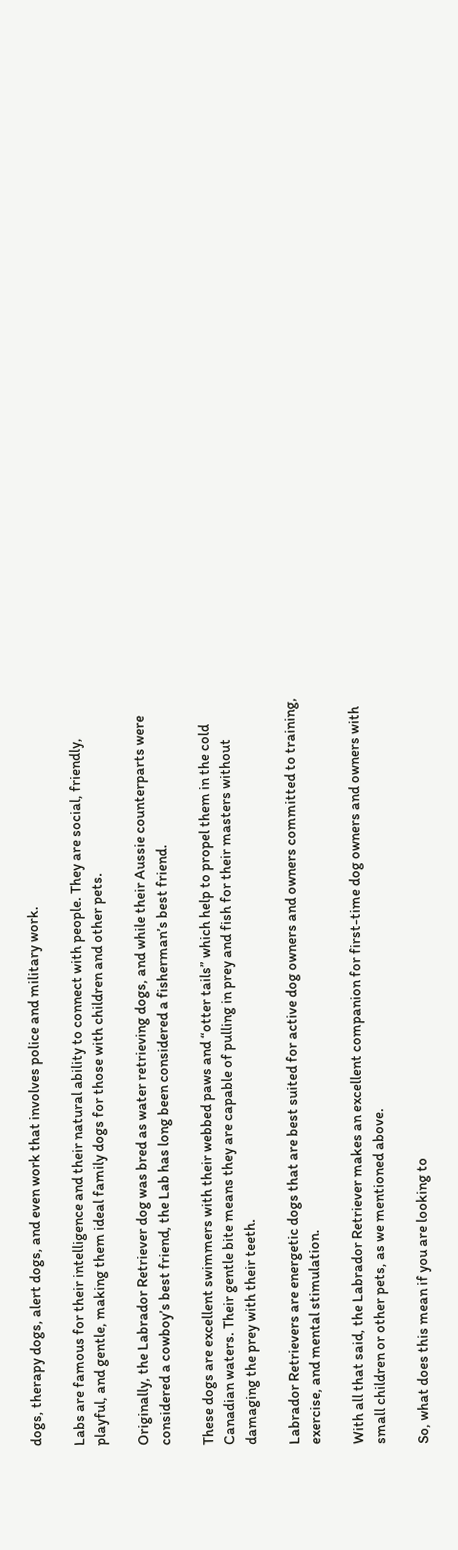dogs, therapy dogs, alert dogs, and even work that involves police and military work.

Labs are famous for their intelligence and their natural ability to connect with people. They are social, friendly, playful, and gentle, making them ideal family dogs for those with children and other pets.

Originally, the Labrador Retriever dog was bred as water retrieving dogs, and while their Aussie counterparts were considered a cowboy’s best friend, the Lab has long been considered a fisherman’s best friend.

These dogs are excellent swimmers with their webbed paws and “otter tails” which help to propel them in the cold Canadian waters. Their gentle bite means they are capable of pulling in prey and fish for their masters without damaging the prey with their teeth.

Labrador Retrievers are energetic dogs that are best suited for active dog owners and owners committed to training, exercise, and mental stimulation.

With all that said, the Labrador Retriever makes an excellent companion for first-time dog owners and owners with small children or other pets, as we mentioned above.

So, what does this mean if you are looking to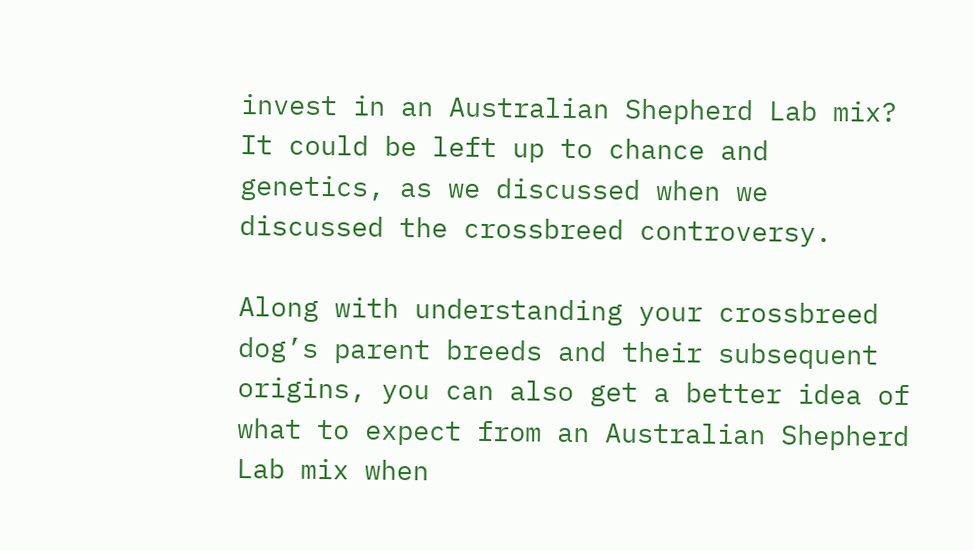invest in an Australian Shepherd Lab mix? It could be left up to chance and genetics, as we discussed when we discussed the crossbreed controversy.

Along with understanding your crossbreed dog’s parent breeds and their subsequent origins, you can also get a better idea of what to expect from an Australian Shepherd Lab mix when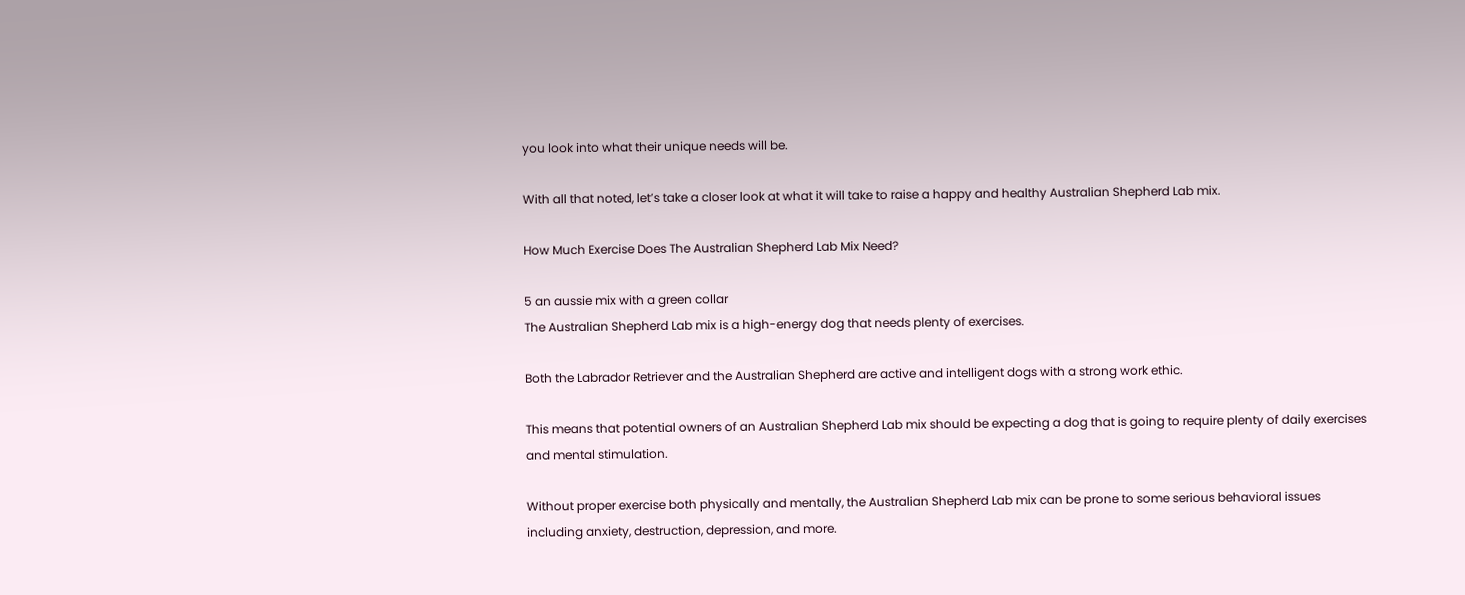you look into what their unique needs will be.

With all that noted, let’s take a closer look at what it will take to raise a happy and healthy Australian Shepherd Lab mix.

How Much Exercise Does The Australian Shepherd Lab Mix Need?

5 an aussie mix with a green collar
The Australian Shepherd Lab mix is a high-energy dog that needs plenty of exercises.

Both the Labrador Retriever and the Australian Shepherd are active and intelligent dogs with a strong work ethic.

This means that potential owners of an Australian Shepherd Lab mix should be expecting a dog that is going to require plenty of daily exercises and mental stimulation.

Without proper exercise both physically and mentally, the Australian Shepherd Lab mix can be prone to some serious behavioral issues including anxiety, destruction, depression, and more.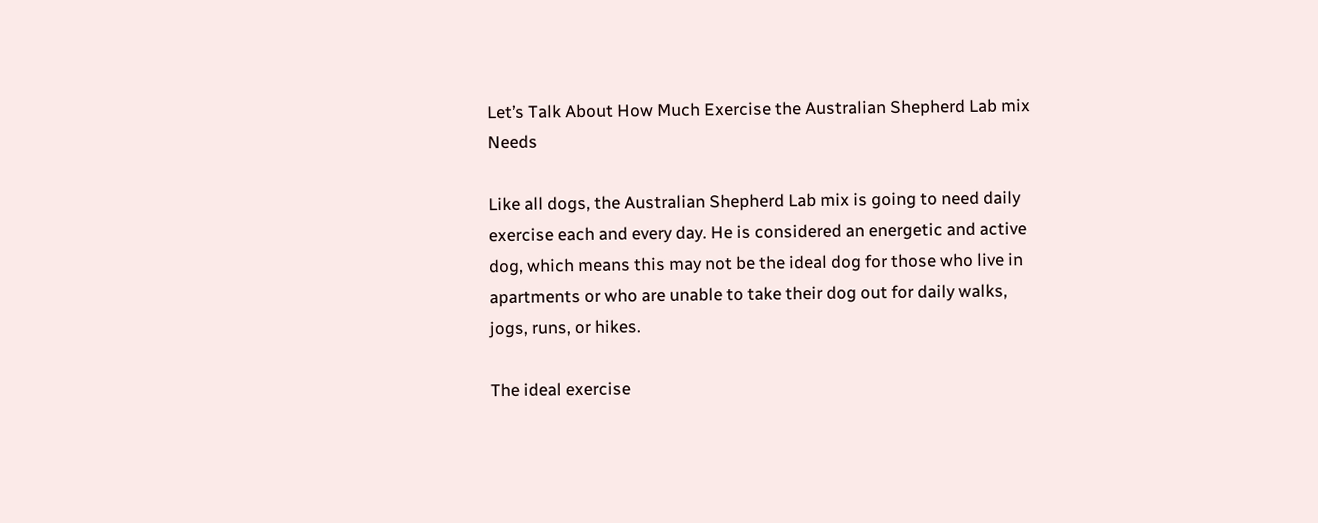Let’s Talk About How Much Exercise the Australian Shepherd Lab mix Needs

Like all dogs, the Australian Shepherd Lab mix is going to need daily exercise each and every day. He is considered an energetic and active dog, which means this may not be the ideal dog for those who live in apartments or who are unable to take their dog out for daily walks, jogs, runs, or hikes.

The ideal exercise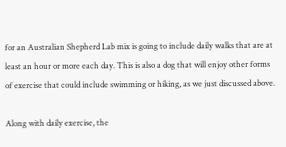for an Australian Shepherd Lab mix is going to include daily walks that are at least an hour or more each day. This is also a dog that will enjoy other forms of exercise that could include swimming or hiking, as we just discussed above.

Along with daily exercise, the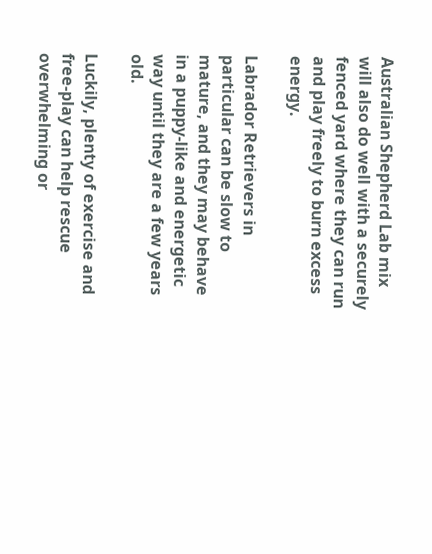Australian Shepherd Lab mix will also do well with a securely fenced yard where they can run and play freely to burn excess energy.

Labrador Retrievers in particular can be slow to mature, and they may behave in a puppy-like and energetic way until they are a few years old.

Luckily, plenty of exercise and free-play can help rescue overwhelming or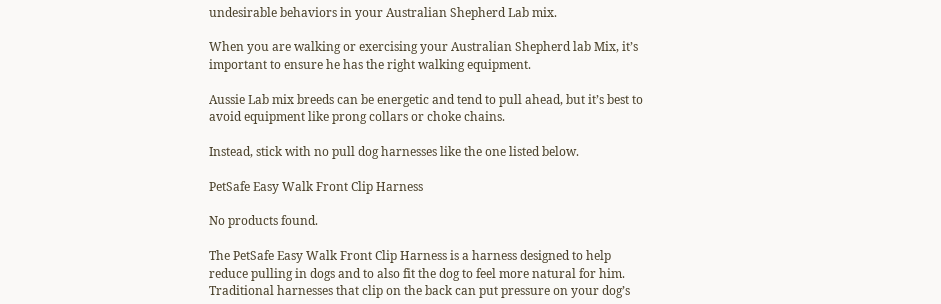undesirable behaviors in your Australian Shepherd Lab mix.

When you are walking or exercising your Australian Shepherd lab Mix, it’s important to ensure he has the right walking equipment.

Aussie Lab mix breeds can be energetic and tend to pull ahead, but it’s best to avoid equipment like prong collars or choke chains.

Instead, stick with no pull dog harnesses like the one listed below.

PetSafe Easy Walk Front Clip Harness

No products found.

The PetSafe Easy Walk Front Clip Harness is a harness designed to help reduce pulling in dogs and to also fit the dog to feel more natural for him. Traditional harnesses that clip on the back can put pressure on your dog’s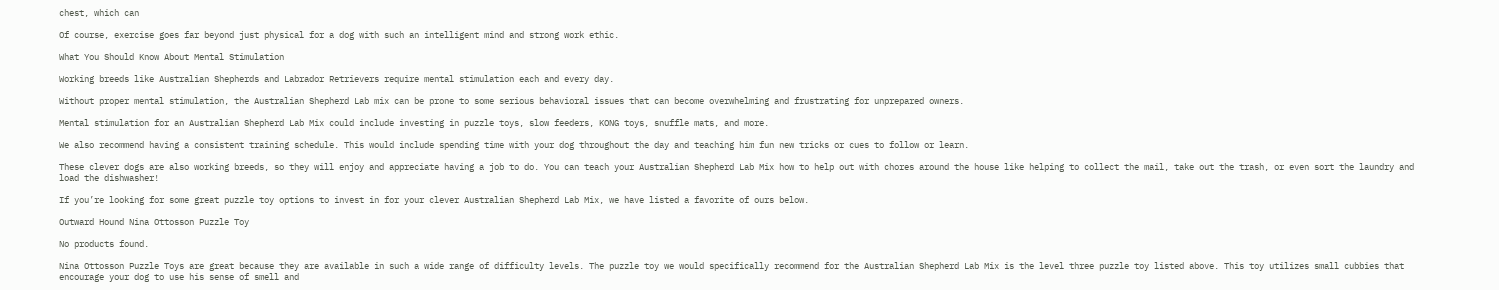chest, which can

Of course, exercise goes far beyond just physical for a dog with such an intelligent mind and strong work ethic.

What You Should Know About Mental Stimulation

Working breeds like Australian Shepherds and Labrador Retrievers require mental stimulation each and every day.

Without proper mental stimulation, the Australian Shepherd Lab mix can be prone to some serious behavioral issues that can become overwhelming and frustrating for unprepared owners.

Mental stimulation for an Australian Shepherd Lab Mix could include investing in puzzle toys, slow feeders, KONG toys, snuffle mats, and more.

We also recommend having a consistent training schedule. This would include spending time with your dog throughout the day and teaching him fun new tricks or cues to follow or learn.

These clever dogs are also working breeds, so they will enjoy and appreciate having a job to do. You can teach your Australian Shepherd Lab Mix how to help out with chores around the house like helping to collect the mail, take out the trash, or even sort the laundry and load the dishwasher!

If you’re looking for some great puzzle toy options to invest in for your clever Australian Shepherd Lab Mix, we have listed a favorite of ours below.

Outward Hound Nina Ottosson Puzzle Toy

No products found.

Nina Ottosson Puzzle Toys are great because they are available in such a wide range of difficulty levels. The puzzle toy we would specifically recommend for the Australian Shepherd Lab Mix is the level three puzzle toy listed above. This toy utilizes small cubbies that encourage your dog to use his sense of smell and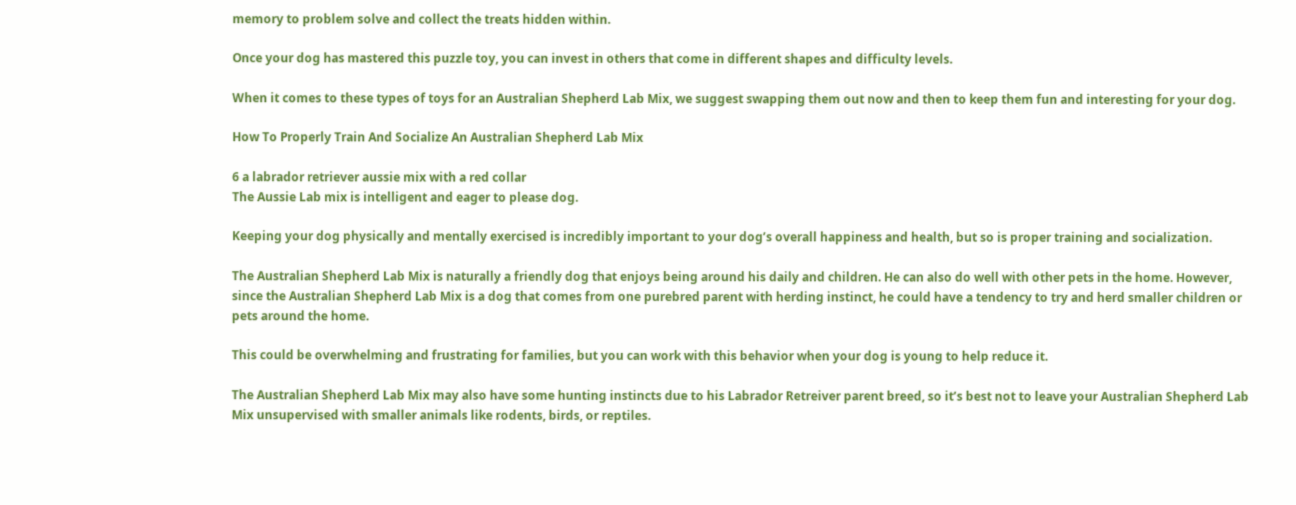memory to problem solve and collect the treats hidden within.

Once your dog has mastered this puzzle toy, you can invest in others that come in different shapes and difficulty levels.

When it comes to these types of toys for an Australian Shepherd Lab Mix, we suggest swapping them out now and then to keep them fun and interesting for your dog.

How To Properly Train And Socialize An Australian Shepherd Lab Mix

6 a labrador retriever aussie mix with a red collar
The Aussie Lab mix is intelligent and eager to please dog.

Keeping your dog physically and mentally exercised is incredibly important to your dog’s overall happiness and health, but so is proper training and socialization.

The Australian Shepherd Lab Mix is naturally a friendly dog that enjoys being around his daily and children. He can also do well with other pets in the home. However, since the Australian Shepherd Lab Mix is a dog that comes from one purebred parent with herding instinct, he could have a tendency to try and herd smaller children or pets around the home.

This could be overwhelming and frustrating for families, but you can work with this behavior when your dog is young to help reduce it.

The Australian Shepherd Lab Mix may also have some hunting instincts due to his Labrador Retreiver parent breed, so it’s best not to leave your Australian Shepherd Lab Mix unsupervised with smaller animals like rodents, birds, or reptiles.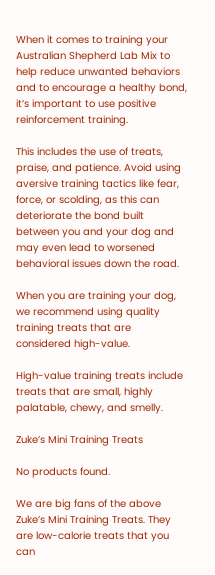When it comes to training your Australian Shepherd Lab Mix to help reduce unwanted behaviors and to encourage a healthy bond, it’s important to use positive reinforcement training.

This includes the use of treats, praise, and patience. Avoid using aversive training tactics like fear, force, or scolding, as this can deteriorate the bond built between you and your dog and may even lead to worsened behavioral issues down the road.

When you are training your dog, we recommend using quality training treats that are considered high-value.

High-value training treats include treats that are small, highly palatable, chewy, and smelly.

Zuke’s Mini Training Treats

No products found.

We are big fans of the above Zuke’s Mini Training Treats. They are low-calorie treats that you can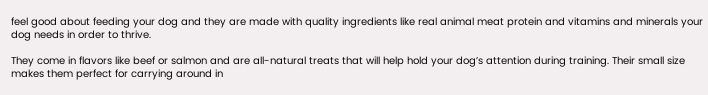feel good about feeding your dog and they are made with quality ingredients like real animal meat protein and vitamins and minerals your dog needs in order to thrive.

They come in flavors like beef or salmon and are all-natural treats that will help hold your dog’s attention during training. Their small size makes them perfect for carrying around in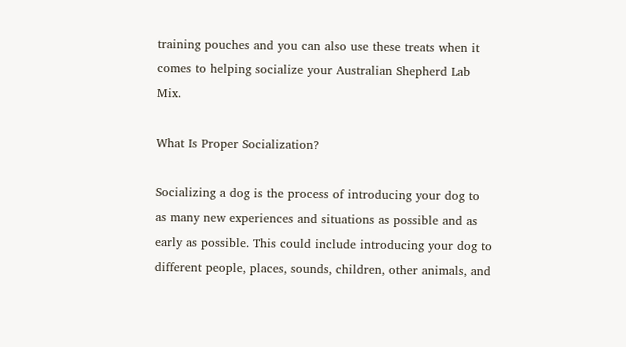training pouches and you can also use these treats when it comes to helping socialize your Australian Shepherd Lab Mix.

What Is Proper Socialization?

Socializing a dog is the process of introducing your dog to as many new experiences and situations as possible and as early as possible. This could include introducing your dog to different people, places, sounds, children, other animals, and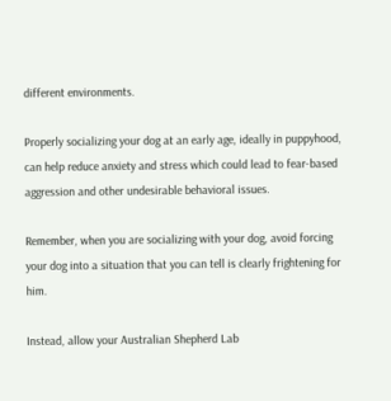different environments.

Properly socializing your dog at an early age, ideally in puppyhood, can help reduce anxiety and stress which could lead to fear-based aggression and other undesirable behavioral issues.

Remember, when you are socializing with your dog, avoid forcing your dog into a situation that you can tell is clearly frightening for him.

Instead, allow your Australian Shepherd Lab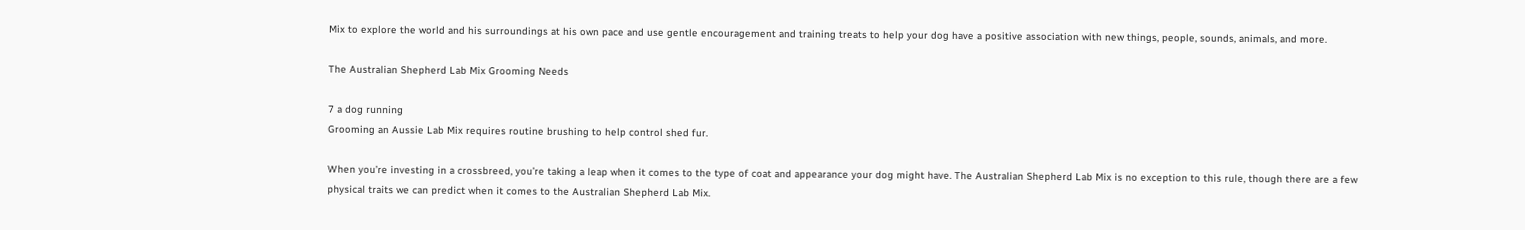Mix to explore the world and his surroundings at his own pace and use gentle encouragement and training treats to help your dog have a positive association with new things, people, sounds, animals, and more.

The Australian Shepherd Lab Mix Grooming Needs

7 a dog running
Grooming an Aussie Lab Mix requires routine brushing to help control shed fur.

When you’re investing in a crossbreed, you’re taking a leap when it comes to the type of coat and appearance your dog might have. The Australian Shepherd Lab Mix is no exception to this rule, though there are a few physical traits we can predict when it comes to the Australian Shepherd Lab Mix.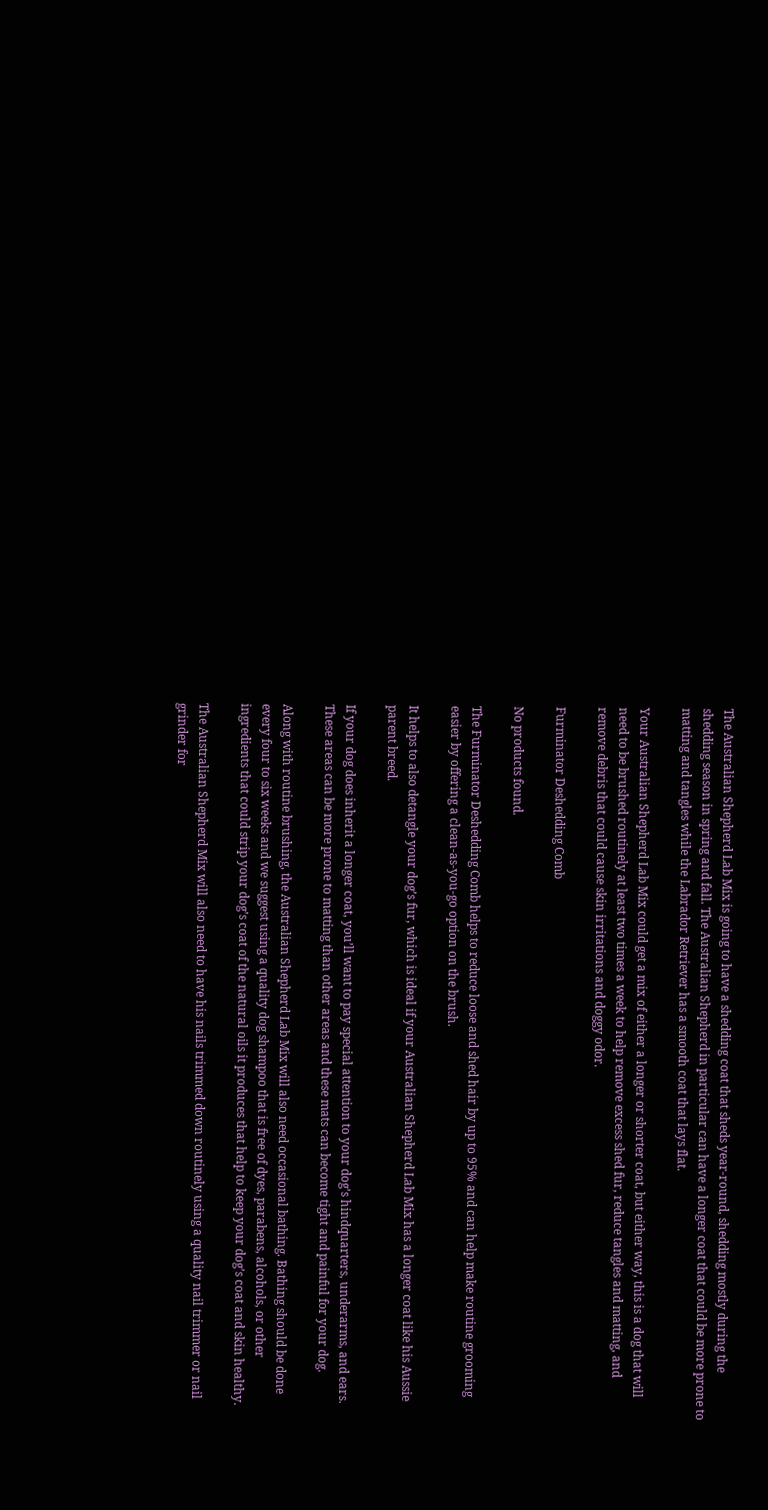The Australian Shepherd Lab Mix is going to have a shedding coat that sheds year-round, shedding mostly during the shedding season in spring and fall. The Australian Shepherd in particular can have a longer coat that could be more prone to matting and tangles while the Labrador Retriever has a smooth coat that lays flat.

Your Australian Shepherd Lab Mix could get a mix of either a longer or shorter coat, but either way, this is a dog that will need to be brushed routinely at least two times a week to help remove excess shed fur, reduce tangles and matting, and remove debris that could cause skin irritations and doggy odor.

Furminator Deshedding Comb

No products found.

The Furminator Deshedding Comb helps to reduce loose and shed hair by up to 95% and can help make routine grooming easier by offering a clean-as-you-go option on the brush.

It helps to also detangle your dog’s fur, which is ideal if your Australian Shepherd Lab Mix has a longer coat like his Aussie parent breed.

If your dog does inherit a longer coat, you’ll want to pay special attention to your dog’s hindquarters, underarms, and ears. These areas can be more prone to matting than other areas and these mats can become tight and painful for your dog.

Along with routine brushing, the Australian Shepherd Lab Mix will also need occasional bathing. Bathing should be done every four to six weeks and we suggest using a quality dog shampoo that is free of dyes, parabens, alcohols, or other ingredients that could strip your dog’s coat of the natural oils it produces that help to keep your dog’s coat and skin healthy.

The Australian Shepherd Mix will also need to have his nails trimmed down routinely using a quality nail trimmer or nail grinder for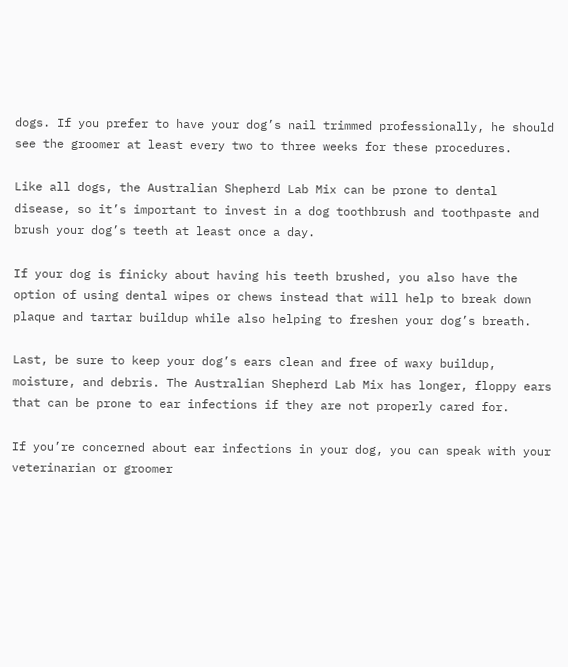dogs. If you prefer to have your dog’s nail trimmed professionally, he should see the groomer at least every two to three weeks for these procedures.

Like all dogs, the Australian Shepherd Lab Mix can be prone to dental disease, so it’s important to invest in a dog toothbrush and toothpaste and brush your dog’s teeth at least once a day.

If your dog is finicky about having his teeth brushed, you also have the option of using dental wipes or chews instead that will help to break down plaque and tartar buildup while also helping to freshen your dog’s breath.

Last, be sure to keep your dog’s ears clean and free of waxy buildup, moisture, and debris. The Australian Shepherd Lab Mix has longer, floppy ears that can be prone to ear infections if they are not properly cared for.

If you’re concerned about ear infections in your dog, you can speak with your veterinarian or groomer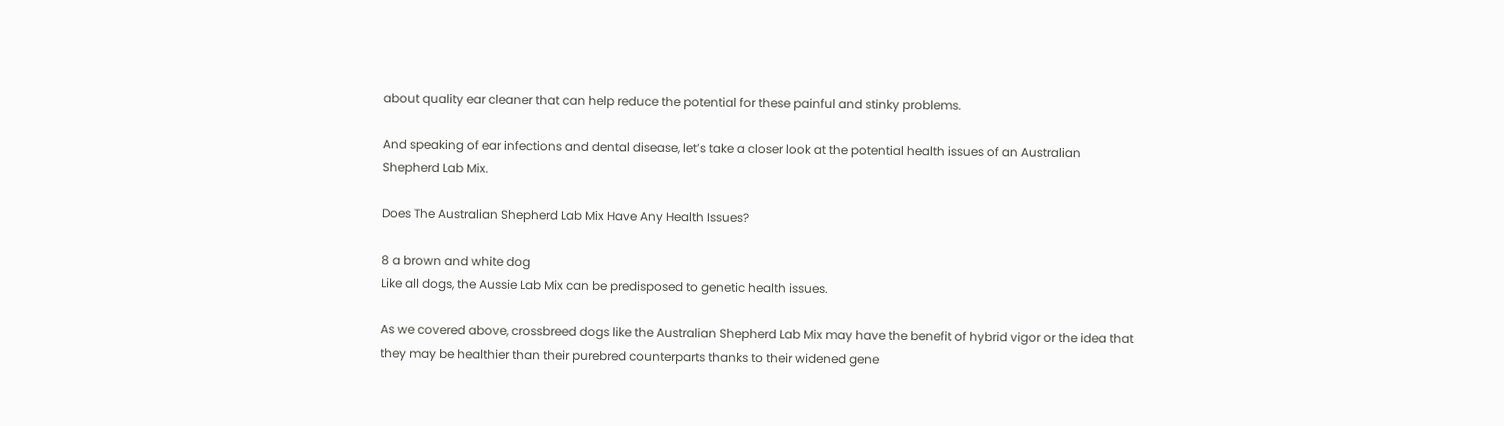about quality ear cleaner that can help reduce the potential for these painful and stinky problems.

And speaking of ear infections and dental disease, let’s take a closer look at the potential health issues of an Australian Shepherd Lab Mix.

Does The Australian Shepherd Lab Mix Have Any Health Issues?

8 a brown and white dog
Like all dogs, the Aussie Lab Mix can be predisposed to genetic health issues.

As we covered above, crossbreed dogs like the Australian Shepherd Lab Mix may have the benefit of hybrid vigor or the idea that they may be healthier than their purebred counterparts thanks to their widened gene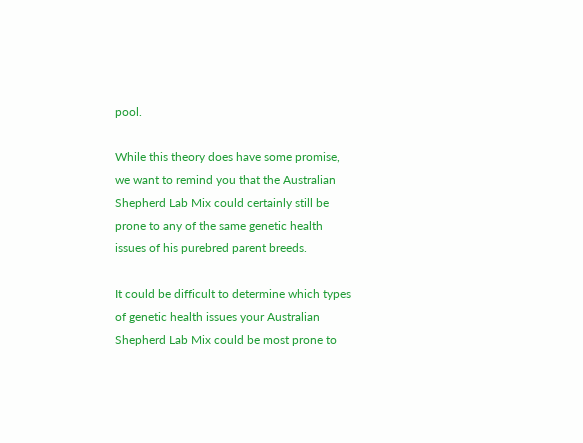pool.

While this theory does have some promise, we want to remind you that the Australian Shepherd Lab Mix could certainly still be prone to any of the same genetic health issues of his purebred parent breeds.

It could be difficult to determine which types of genetic health issues your Australian Shepherd Lab Mix could be most prone to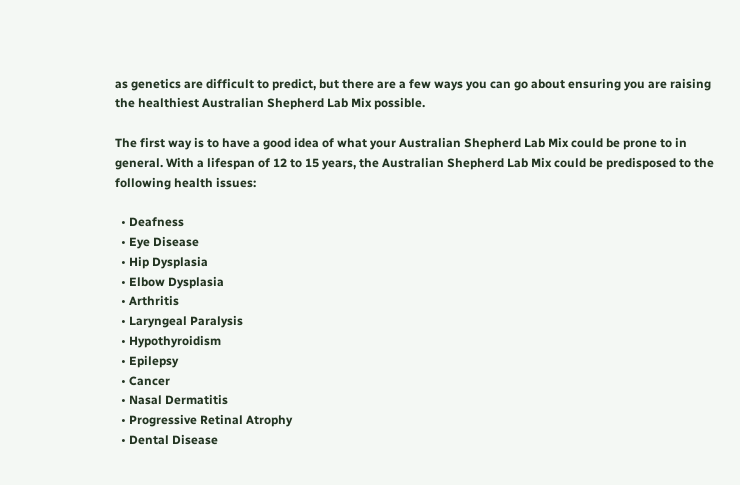as genetics are difficult to predict, but there are a few ways you can go about ensuring you are raising the healthiest Australian Shepherd Lab Mix possible.

The first way is to have a good idea of what your Australian Shepherd Lab Mix could be prone to in general. With a lifespan of 12 to 15 years, the Australian Shepherd Lab Mix could be predisposed to the following health issues:

  • Deafness
  • Eye Disease
  • Hip Dysplasia
  • Elbow Dysplasia
  • Arthritis
  • Laryngeal Paralysis
  • Hypothyroidism
  • Epilepsy
  • Cancer
  • Nasal Dermatitis
  • Progressive Retinal Atrophy
  • Dental Disease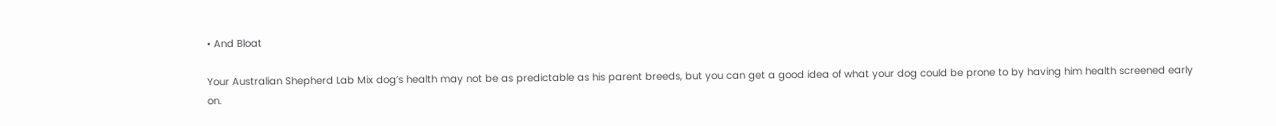• And Bloat

Your Australian Shepherd Lab Mix dog’s health may not be as predictable as his parent breeds, but you can get a good idea of what your dog could be prone to by having him health screened early on.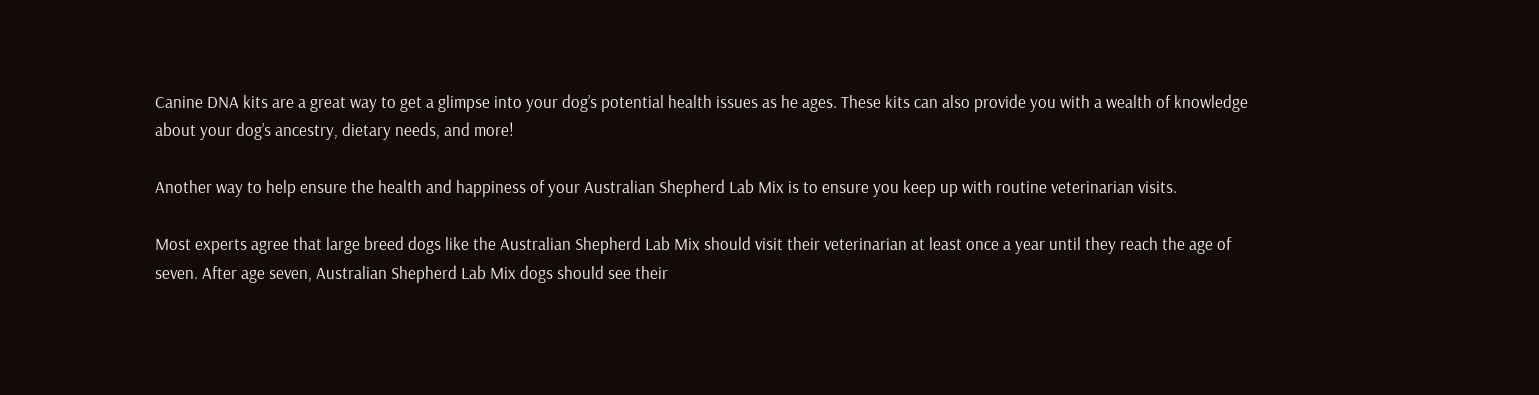Canine DNA kits are a great way to get a glimpse into your dog’s potential health issues as he ages. These kits can also provide you with a wealth of knowledge about your dog’s ancestry, dietary needs, and more!

Another way to help ensure the health and happiness of your Australian Shepherd Lab Mix is to ensure you keep up with routine veterinarian visits.

Most experts agree that large breed dogs like the Australian Shepherd Lab Mix should visit their veterinarian at least once a year until they reach the age of seven. After age seven, Australian Shepherd Lab Mix dogs should see their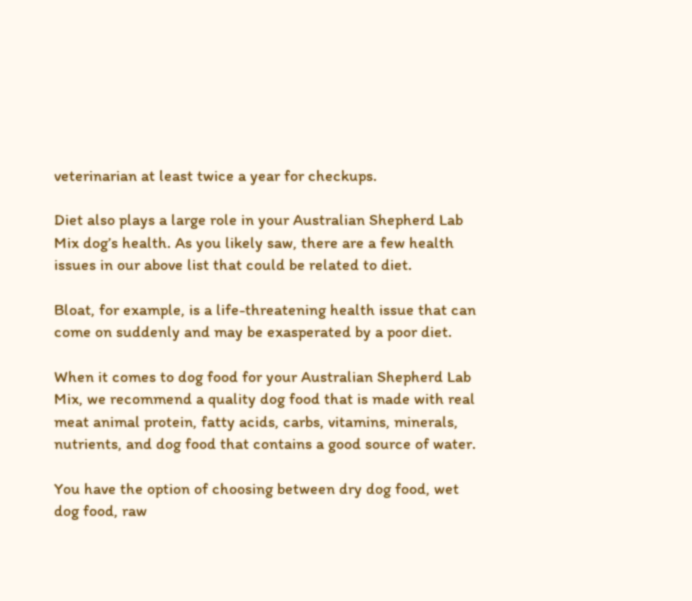veterinarian at least twice a year for checkups.

Diet also plays a large role in your Australian Shepherd Lab Mix dog’s health. As you likely saw, there are a few health issues in our above list that could be related to diet.

Bloat, for example, is a life-threatening health issue that can come on suddenly and may be exasperated by a poor diet.

When it comes to dog food for your Australian Shepherd Lab Mix, we recommend a quality dog food that is made with real meat animal protein, fatty acids, carbs, vitamins, minerals, nutrients, and dog food that contains a good source of water.

You have the option of choosing between dry dog food, wet dog food, raw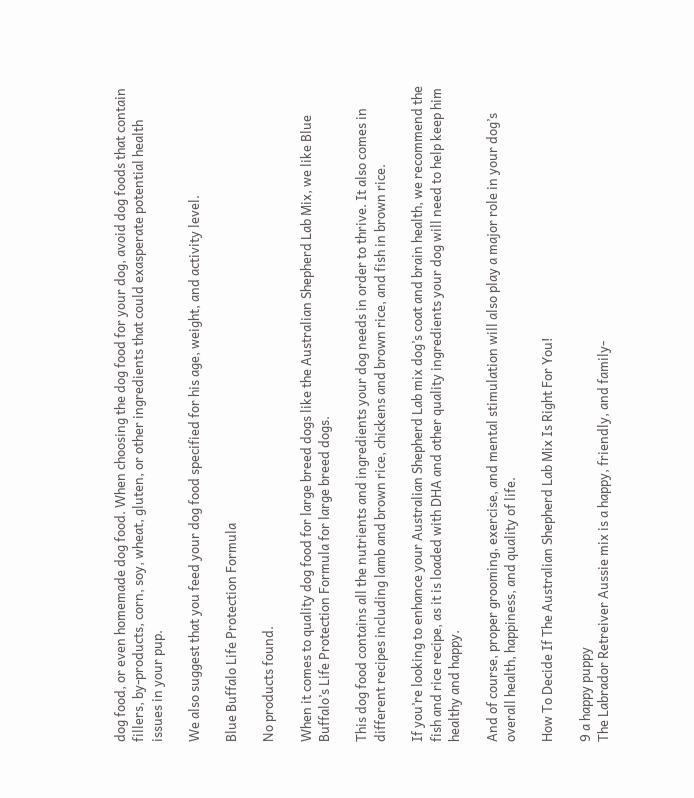dog food, or even homemade dog food. When choosing the dog food for your dog, avoid dog foods that contain fillers, by-products, corn, soy, wheat, gluten, or other ingredients that could exasperate potential health issues in your pup.

We also suggest that you feed your dog food specified for his age, weight, and activity level.

Blue Buffalo Life Protection Formula

No products found.

When it comes to quality dog food for large breed dogs like the Australian Shepherd Lab Mix, we like Blue Buffalo’s Life Protection Formula for large breed dogs.

This dog food contains all the nutrients and ingredients your dog needs in order to thrive. It also comes in different recipes including lamb and brown rice, chickens and brown rice, and fish in brown rice.

If you’re looking to enhance your Australian Shepherd Lab mix dog’s coat and brain health, we recommend the fish and rice recipe, as it is loaded with DHA and other quality ingredients your dog will need to help keep him healthy and happy.

And of course, proper grooming, exercise, and mental stimulation will also play a major role in your dog’s overall health, happiness, and quality of life.

How To Decide If The Australian Shepherd Lab Mix Is Right For You!

9 a happy puppy
The Labrador Retreiver Aussie mix is a happy, friendly, and family-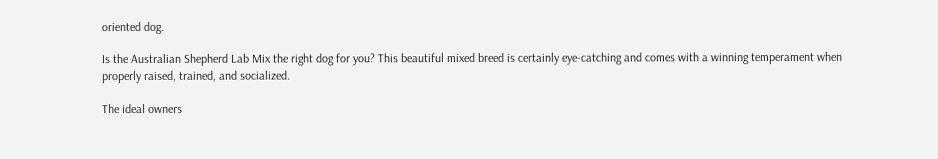oriented dog.

Is the Australian Shepherd Lab Mix the right dog for you? This beautiful mixed breed is certainly eye-catching and comes with a winning temperament when properly raised, trained, and socialized.

The ideal owners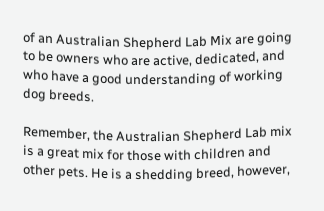of an Australian Shepherd Lab Mix are going to be owners who are active, dedicated, and who have a good understanding of working dog breeds.

Remember, the Australian Shepherd Lab mix is a great mix for those with children and other pets. He is a shedding breed, however,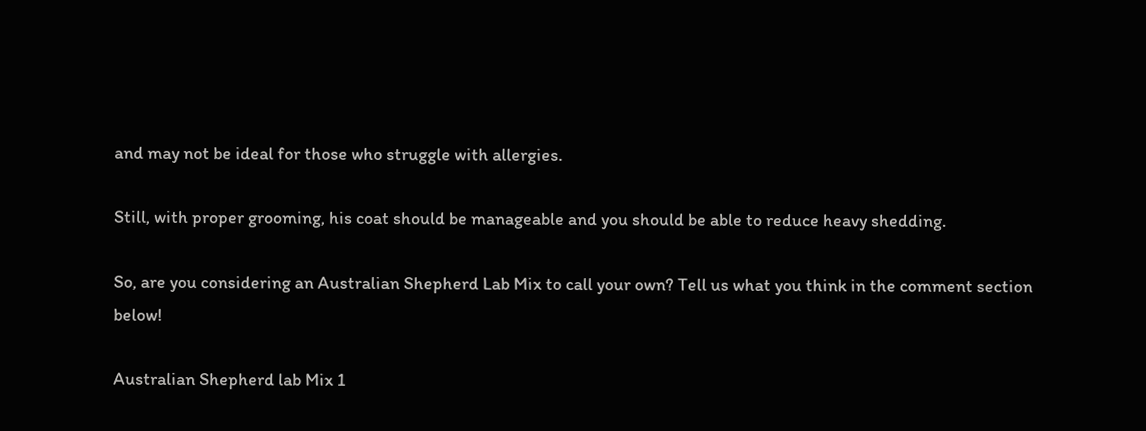and may not be ideal for those who struggle with allergies.

Still, with proper grooming, his coat should be manageable and you should be able to reduce heavy shedding.

So, are you considering an Australian Shepherd Lab Mix to call your own? Tell us what you think in the comment section below!

Australian Shepherd lab Mix 1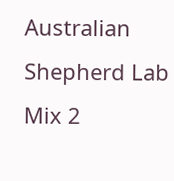Australian Shepherd Lab Mix 2